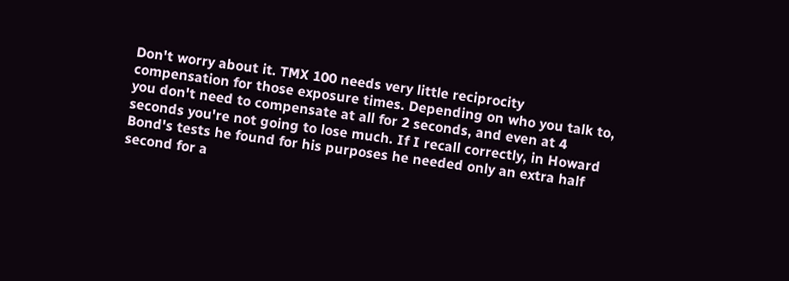Don't worry about it. TMX 100 needs very little reciprocity compensation for those exposure times. Depending on who you talk to, you don't need to compensate at all for 2 seconds, and even at 4 seconds you're not going to lose much. If I recall correctly, in Howard Bond's tests he found for his purposes he needed only an extra half second for a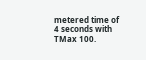metered time of 4 seconds with TMax 100.